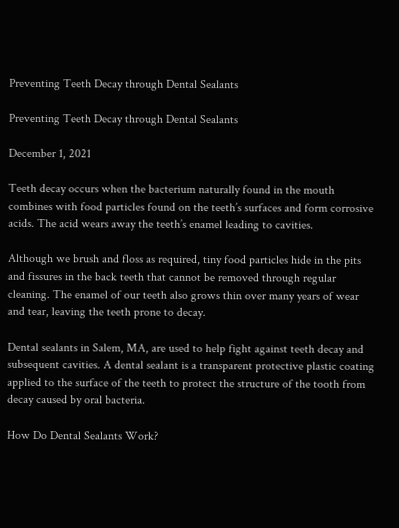Preventing Teeth Decay through Dental Sealants

Preventing Teeth Decay through Dental Sealants

December 1, 2021

Teeth decay occurs when the bacterium naturally found in the mouth combines with food particles found on the teeth’s surfaces and form corrosive acids. The acid wears away the teeth’s enamel leading to cavities.

Although we brush and floss as required, tiny food particles hide in the pits and fissures in the back teeth that cannot be removed through regular cleaning. The enamel of our teeth also grows thin over many years of wear and tear, leaving the teeth prone to decay.

Dental sealants in Salem, MA, are used to help fight against teeth decay and subsequent cavities. A dental sealant is a transparent protective plastic coating applied to the surface of the teeth to protect the structure of the tooth from decay caused by oral bacteria.

How Do Dental Sealants Work?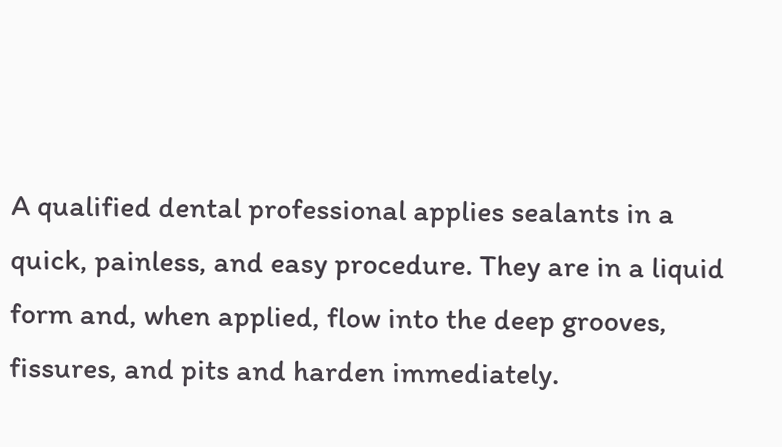A qualified dental professional applies sealants in a quick, painless, and easy procedure. They are in a liquid form and, when applied, flow into the deep grooves, fissures, and pits and harden immediately.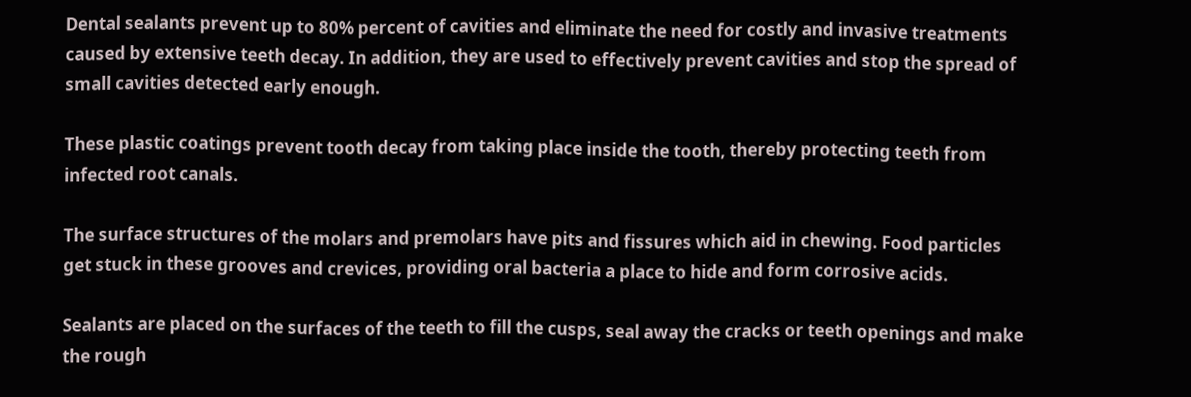Dental sealants prevent up to 80% percent of cavities and eliminate the need for costly and invasive treatments caused by extensive teeth decay. In addition, they are used to effectively prevent cavities and stop the spread of small cavities detected early enough.

These plastic coatings prevent tooth decay from taking place inside the tooth, thereby protecting teeth from infected root canals.

The surface structures of the molars and premolars have pits and fissures which aid in chewing. Food particles get stuck in these grooves and crevices, providing oral bacteria a place to hide and form corrosive acids.

Sealants are placed on the surfaces of the teeth to fill the cusps, seal away the cracks or teeth openings and make the rough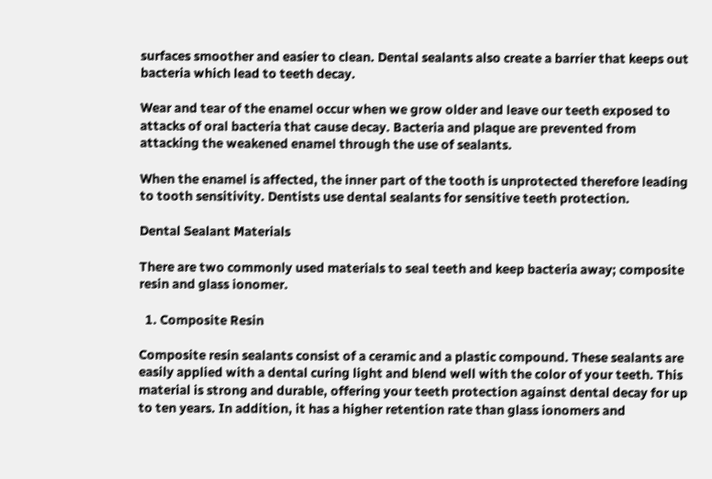surfaces smoother and easier to clean. Dental sealants also create a barrier that keeps out bacteria which lead to teeth decay.

Wear and tear of the enamel occur when we grow older and leave our teeth exposed to attacks of oral bacteria that cause decay. Bacteria and plaque are prevented from attacking the weakened enamel through the use of sealants.

When the enamel is affected, the inner part of the tooth is unprotected therefore leading to tooth sensitivity. Dentists use dental sealants for sensitive teeth protection.

Dental Sealant Materials

There are two commonly used materials to seal teeth and keep bacteria away; composite resin and glass ionomer.

  1. Composite Resin

Composite resin sealants consist of a ceramic and a plastic compound. These sealants are easily applied with a dental curing light and blend well with the color of your teeth. This material is strong and durable, offering your teeth protection against dental decay for up to ten years. In addition, it has a higher retention rate than glass ionomers and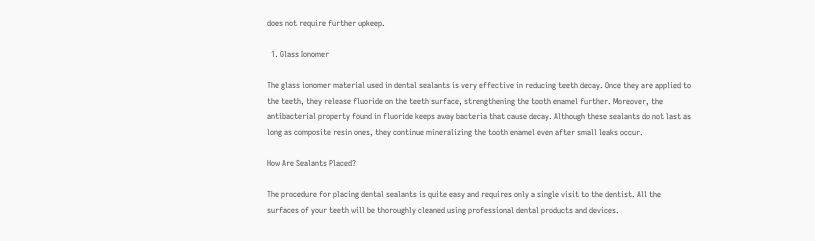does not require further upkeep.

  1. Glass Ionomer

The glass ionomer material used in dental sealants is very effective in reducing teeth decay. Once they are applied to the teeth, they release fluoride on the teeth surface, strengthening the tooth enamel further. Moreover, the antibacterial property found in fluoride keeps away bacteria that cause decay. Although these sealants do not last as long as composite resin ones, they continue mineralizing the tooth enamel even after small leaks occur.

How Are Sealants Placed?

The procedure for placing dental sealants is quite easy and requires only a single visit to the dentist. All the surfaces of your teeth will be thoroughly cleaned using professional dental products and devices.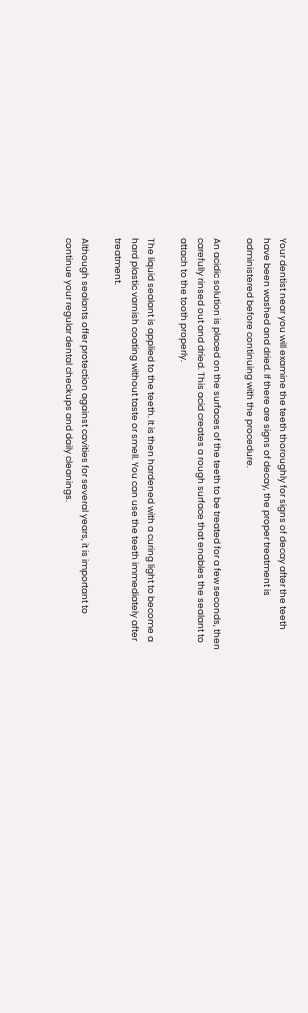Your dentist near you will examine the teeth thoroughly for signs of decay after the teeth have been washed and dried. If there are signs of decay, the proper treatment is administered before continuing with the procedure.

An acidic solution is placed on the surfaces of the teeth to be treated for a few seconds, then carefully rinsed out and dried. This acid creates a rough surface that enables the sealant to attach to the tooth properly.

The liquid sealant is applied to the teeth. It is then hardened with a curing light to become a hard plastic varnish coating without taste or smell. You can use the teeth immediately after treatment.

Although sealants offer protection against cavities for several years, it is important to continue your regular dental checkups and daily cleanings.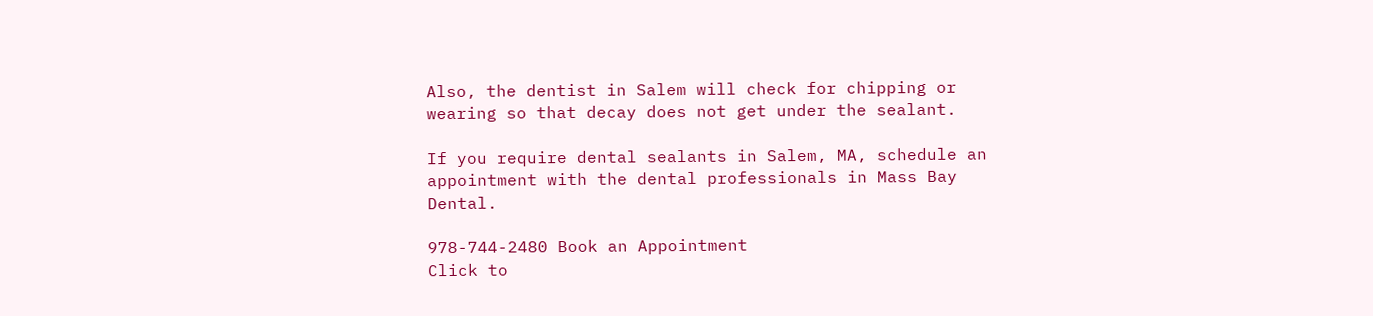Also, the dentist in Salem will check for chipping or wearing so that decay does not get under the sealant.

If you require dental sealants in Salem, MA, schedule an appointment with the dental professionals in Mass Bay Dental.

978-744-2480 Book an Appointment
Click to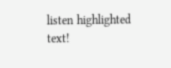listen highlighted text!